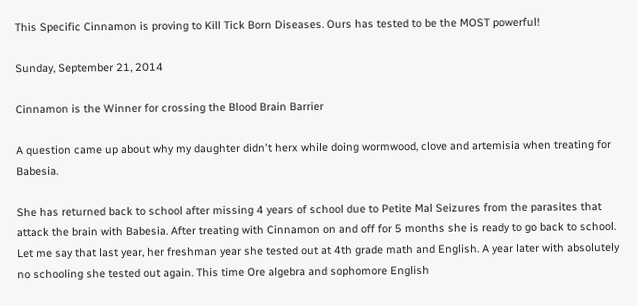This Specific Cinnamon is proving to Kill Tick Born Diseases. Ours has tested to be the MOST powerful!

Sunday, September 21, 2014

Cinnamon is the Winner for crossing the Blood Brain Barrier

A question came up about why my daughter didn't herx while doing wormwood, clove and artemisia when treating for Babesia.

She has returned back to school after missing 4 years of school due to Petite Mal Seizures from the parasites that attack the brain with Babesia. After treating with Cinnamon on and off for 5 months she is ready to go back to school. Let me say that last year, her freshman year she tested out at 4th grade math and English. A year later with absolutely no schooling she tested out again. This time Ore algebra and sophomore English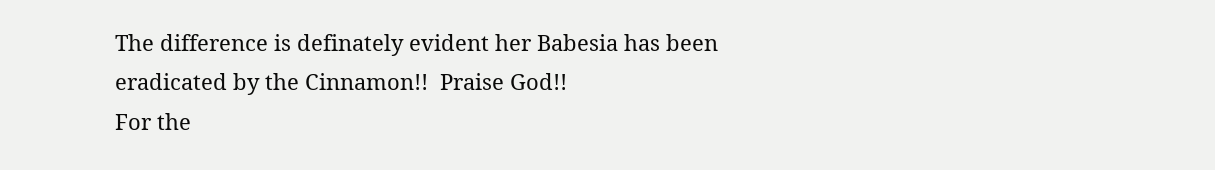The difference is definately evident her Babesia has been eradicated by the Cinnamon!!  Praise God!!
For the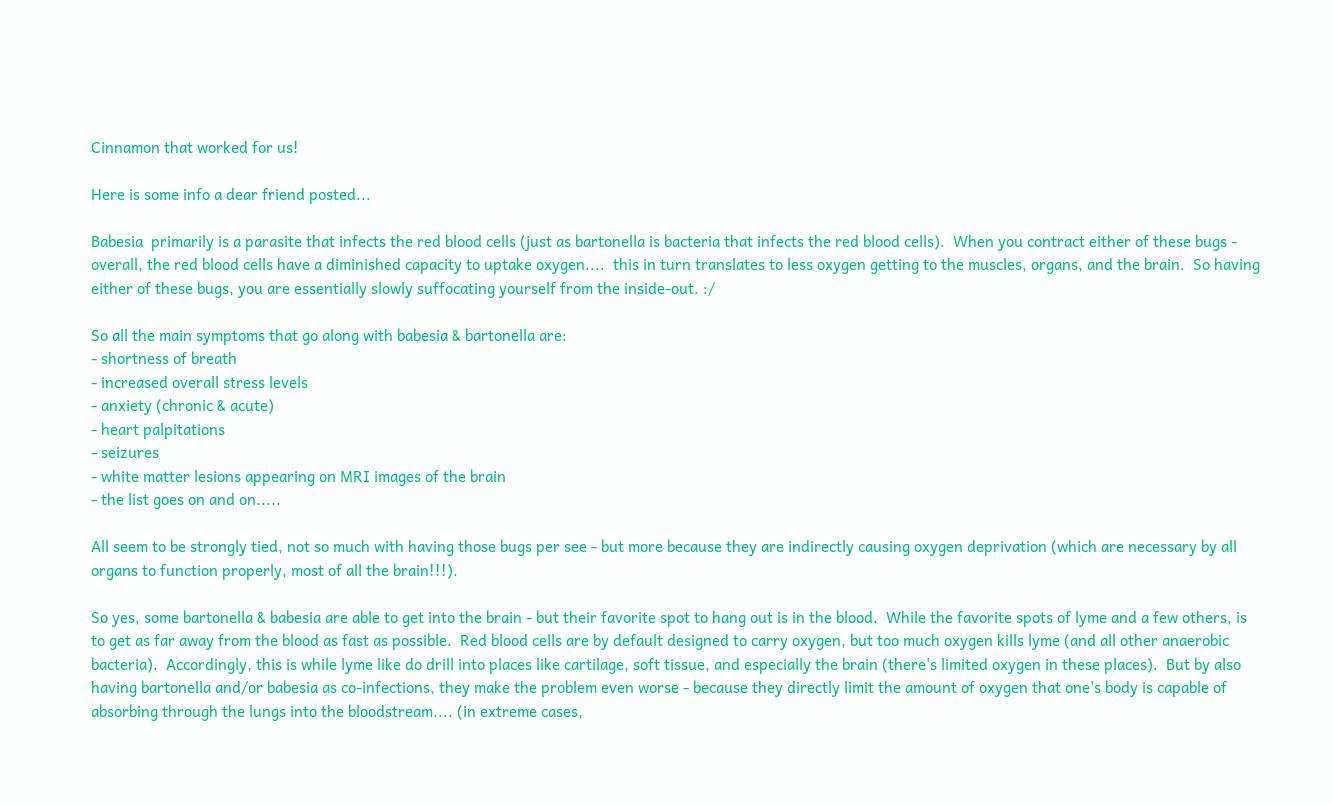Cinnamon that worked for us!

Here is some info a dear friend posted...

Babesia  primarily is a parasite that infects the red blood cells (just as bartonella is bacteria that infects the red blood cells).  When you contract either of these bugs - overall, the red blood cells have a diminished capacity to uptake oxygen....  this in turn translates to less oxygen getting to the muscles, organs, and the brain.  So having either of these bugs, you are essentially slowly suffocating yourself from the inside-out. :/

So all the main symptoms that go along with babesia & bartonella are:
- shortness of breath
- increased overall stress levels
- anxiety (chronic & acute)
- heart palpitations
- seizures
- white matter lesions appearing on MRI images of the brain
- the list goes on and on.....

All seem to be strongly tied, not so much with having those bugs per see - but more because they are indirectly causing oxygen deprivation (which are necessary by all organs to function properly, most of all the brain!!!).

So yes, some bartonella & babesia are able to get into the brain - but their favorite spot to hang out is in the blood.  While the favorite spots of lyme and a few others, is to get as far away from the blood as fast as possible.  Red blood cells are by default designed to carry oxygen, but too much oxygen kills lyme (and all other anaerobic bacteria).  Accordingly, this is while lyme like do drill into places like cartilage, soft tissue, and especially the brain (there's limited oxygen in these places).  But by also having bartonella and/or babesia as co-infections, they make the problem even worse - because they directly limit the amount of oxygen that one's body is capable of absorbing through the lungs into the bloodstream.... (in extreme cases,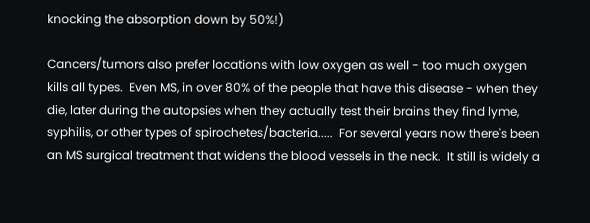knocking the absorption down by 50%!)

Cancers/tumors also prefer locations with low oxygen as well - too much oxygen kills all types.  Even MS, in over 80% of the people that have this disease - when they die, later during the autopsies when they actually test their brains they find lyme, syphilis, or other types of spirochetes/bacteria.....  For several years now there's been an MS surgical treatment that widens the blood vessels in the neck.  It still is widely a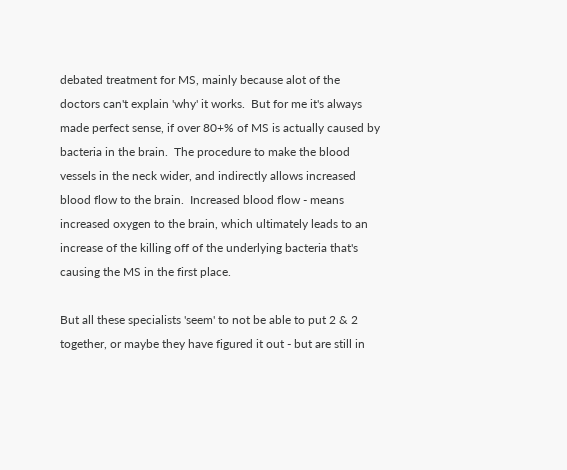debated treatment for MS, mainly because alot of the doctors can't explain 'why' it works.  But for me it's always made perfect sense, if over 80+% of MS is actually caused by bacteria in the brain.  The procedure to make the blood vessels in the neck wider, and indirectly allows increased blood flow to the brain.  Increased blood flow - means increased oxygen to the brain, which ultimately leads to an increase of the killing off of the underlying bacteria that's causing the MS in the first place.

But all these specialists 'seem' to not be able to put 2 & 2 together, or maybe they have figured it out - but are still in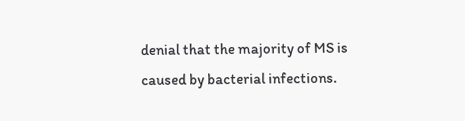denial that the majority of MS is caused by bacterial infections.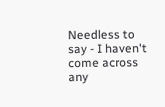Needless to say - I haven't come across any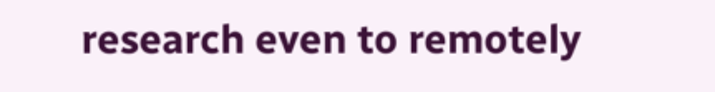research even to remotely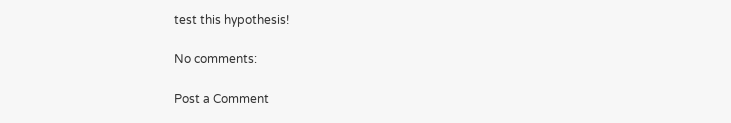test this hypothesis!

No comments:

Post a Comment